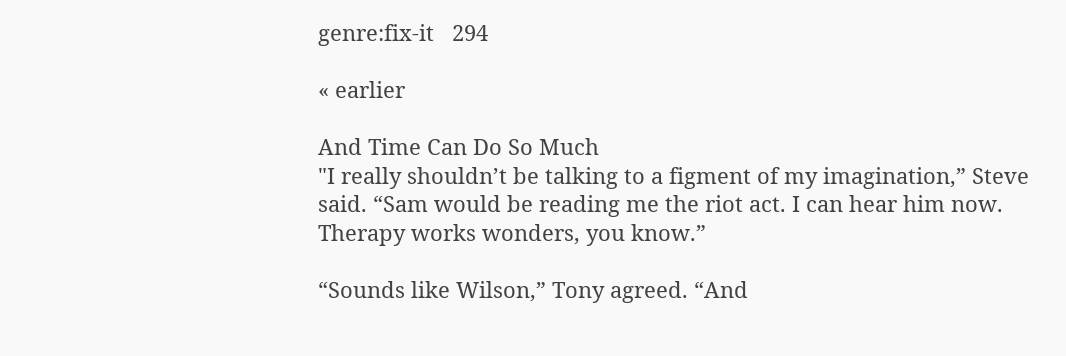genre:fix-it   294

« earlier

And Time Can Do So Much
"I really shouldn’t be talking to a figment of my imagination,” Steve said. “Sam would be reading me the riot act. I can hear him now. Therapy works wonders, you know.”

“Sounds like Wilson,” Tony agreed. “And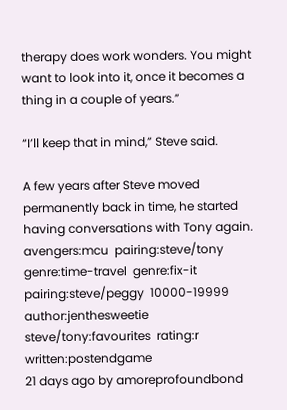therapy does work wonders. You might want to look into it, once it becomes a thing in a couple of years.”

“I’ll keep that in mind,” Steve said.

A few years after Steve moved permanently back in time, he started having conversations with Tony again.
avengers:mcu  pairing:steve/tony  genre:time-travel  genre:fix-it  pairing:steve/peggy  10000-19999  author:jenthesweetie  steve/tony:favourites  rating:r  written:postendgame
21 days ago by amoreprofoundbond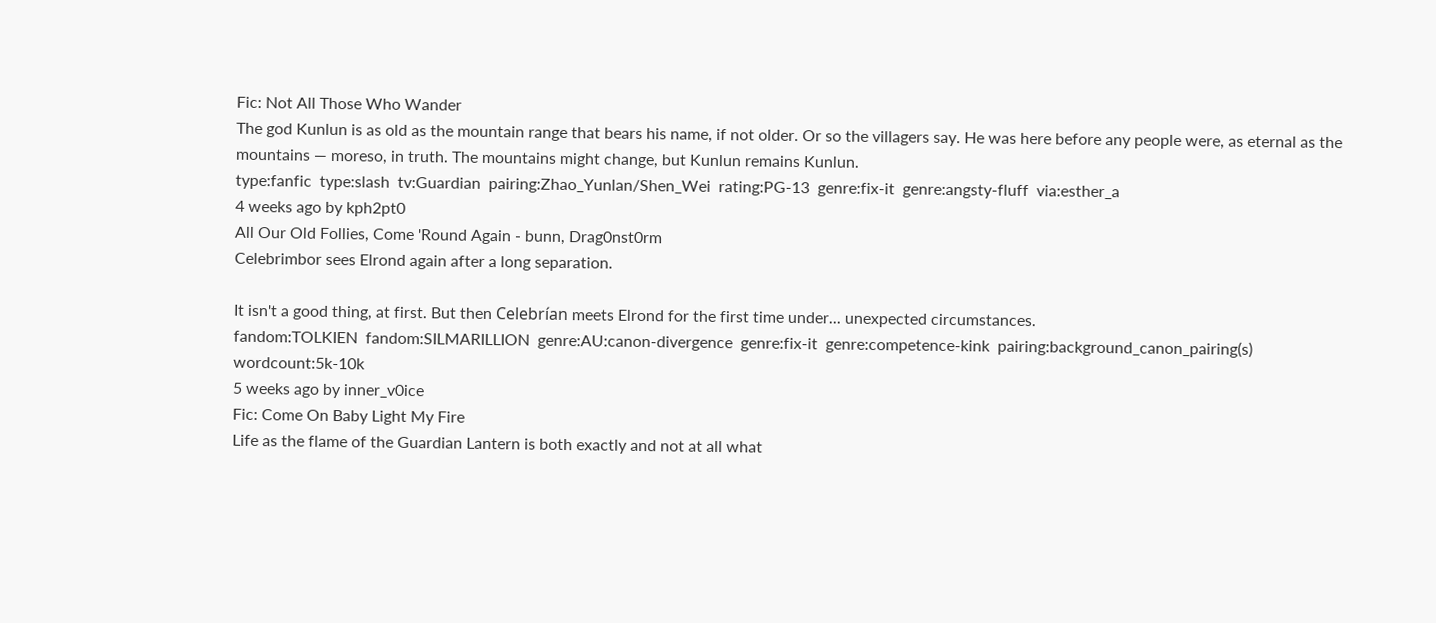Fic: Not All Those Who Wander
The god Kunlun is as old as the mountain range that bears his name, if not older. Or so the villagers say. He was here before any people were, as eternal as the mountains — moreso, in truth. The mountains might change, but Kunlun remains Kunlun.
type:fanfic  type:slash  tv:Guardian  pairing:Zhao_Yunlan/Shen_Wei  rating:PG-13  genre:fix-it  genre:angsty-fluff  via:esther_a
4 weeks ago by kph2pt0
All Our Old Follies, Come 'Round Again - bunn, Drag0nst0rm
Celebrimbor sees Elrond again after a long separation.

It isn't a good thing, at first. But then Celebrían meets Elrond for the first time under... unexpected circumstances.
fandom:TOLKIEN  fandom:SILMARILLION  genre:AU:canon-divergence  genre:fix-it  genre:competence-kink  pairing:background_canon_pairing(s)  wordcount:5k-10k
5 weeks ago by inner_v0ice
Fic: Come On Baby Light My Fire
Life as the flame of the Guardian Lantern is both exactly and not at all what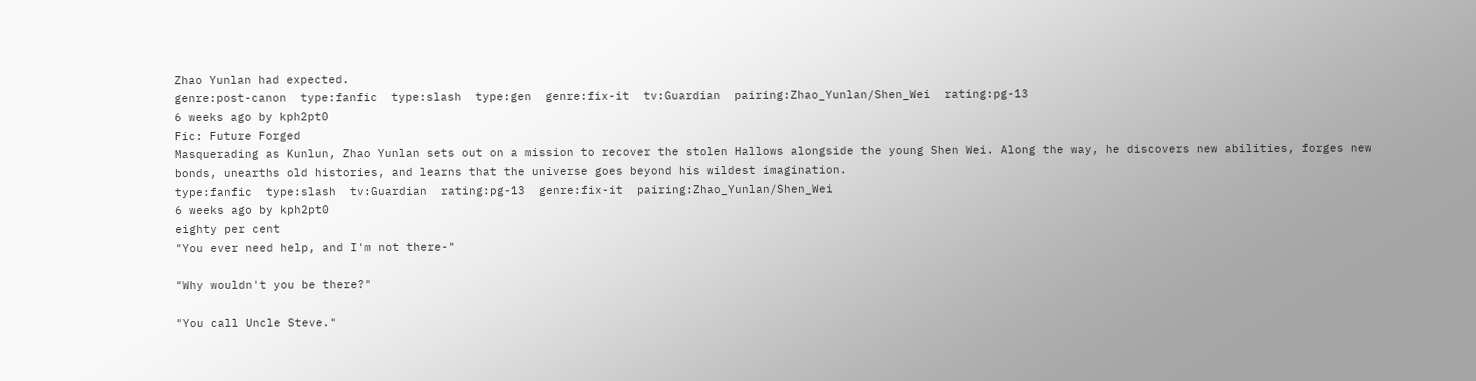Zhao Yunlan had expected.
genre:post-canon  type:fanfic  type:slash  type:gen  genre:fix-it  tv:Guardian  pairing:Zhao_Yunlan/Shen_Wei  rating:pg-13
6 weeks ago by kph2pt0
Fic: Future Forged
Masquerading as Kunlun, Zhao Yunlan sets out on a mission to recover the stolen Hallows alongside the young Shen Wei. Along the way, he discovers new abilities, forges new bonds, unearths old histories, and learns that the universe goes beyond his wildest imagination.
type:fanfic  type:slash  tv:Guardian  rating:pg-13  genre:fix-it  pairing:Zhao_Yunlan/Shen_Wei
6 weeks ago by kph2pt0
eighty per cent
"You ever need help, and I'm not there-"

"Why wouldn't you be there?"

"You call Uncle Steve."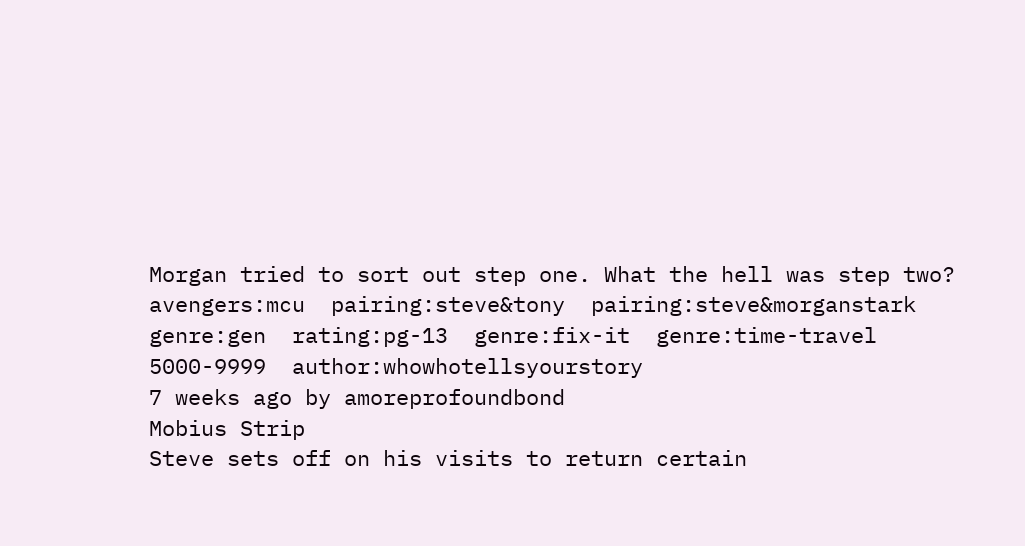Morgan tried to sort out step one. What the hell was step two?
avengers:mcu  pairing:steve&tony  pairing:steve&morganstark  genre:gen  rating:pg-13  genre:fix-it  genre:time-travel  5000-9999  author:whowhotellsyourstory
7 weeks ago by amoreprofoundbond
Mobius Strip
Steve sets off on his visits to return certain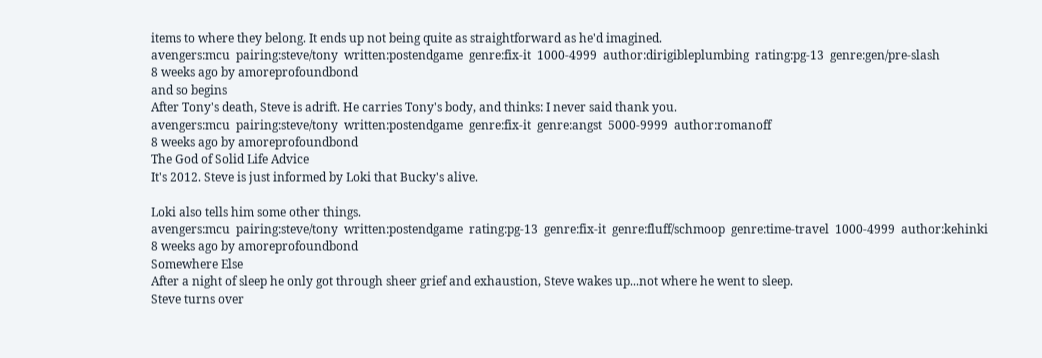items to where they belong. It ends up not being quite as straightforward as he'd imagined.
avengers:mcu  pairing:steve/tony  written:postendgame  genre:fix-it  1000-4999  author:dirigibleplumbing  rating:pg-13  genre:gen/pre-slash
8 weeks ago by amoreprofoundbond
and so begins
After Tony's death, Steve is adrift. He carries Tony's body, and thinks: I never said thank you.
avengers:mcu  pairing:steve/tony  written:postendgame  genre:fix-it  genre:angst  5000-9999  author:romanoff
8 weeks ago by amoreprofoundbond
The God of Solid Life Advice
It's 2012. Steve is just informed by Loki that Bucky's alive.

Loki also tells him some other things.
avengers:mcu  pairing:steve/tony  written:postendgame  rating:pg-13  genre:fix-it  genre:fluff/schmoop  genre:time-travel  1000-4999  author:kehinki
8 weeks ago by amoreprofoundbond
Somewhere Else
After a night of sleep he only got through sheer grief and exhaustion, Steve wakes up...not where he went to sleep.
Steve turns over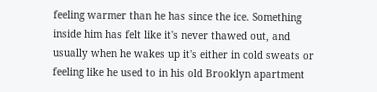feeling warmer than he has since the ice. Something inside him has felt like it's never thawed out, and usually when he wakes up it's either in cold sweats or feeling like he used to in his old Brooklyn apartment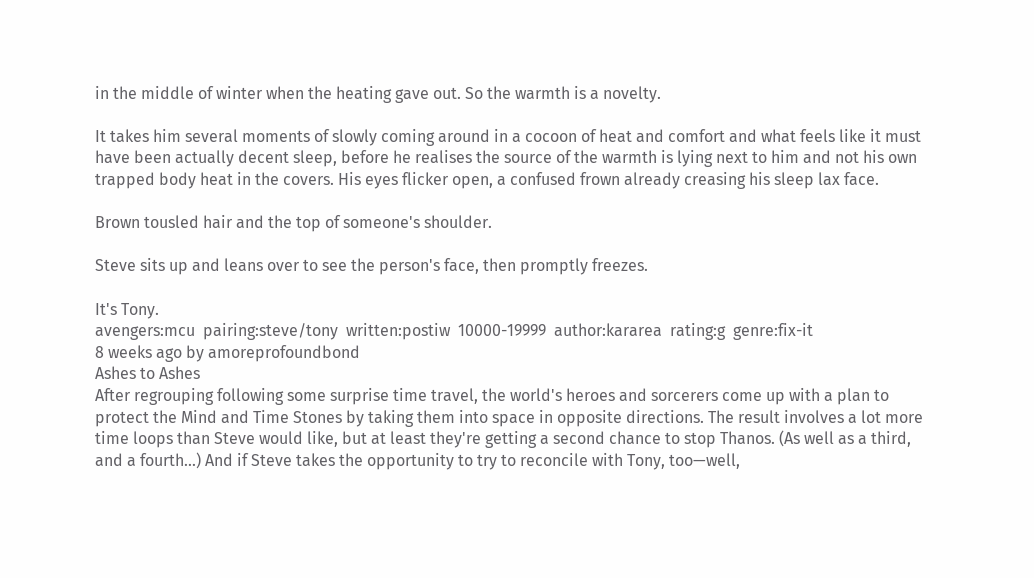in the middle of winter when the heating gave out. So the warmth is a novelty.

It takes him several moments of slowly coming around in a cocoon of heat and comfort and what feels like it must have been actually decent sleep, before he realises the source of the warmth is lying next to him and not his own trapped body heat in the covers. His eyes flicker open, a confused frown already creasing his sleep lax face.

Brown tousled hair and the top of someone's shoulder.

Steve sits up and leans over to see the person's face, then promptly freezes.

It's Tony.
avengers:mcu  pairing:steve/tony  written:postiw  10000-19999  author:kararea  rating:g  genre:fix-it
8 weeks ago by amoreprofoundbond
Ashes to Ashes
After regrouping following some surprise time travel, the world's heroes and sorcerers come up with a plan to protect the Mind and Time Stones by taking them into space in opposite directions. The result involves a lot more time loops than Steve would like, but at least they're getting a second chance to stop Thanos. (As well as a third, and a fourth...) And if Steve takes the opportunity to try to reconcile with Tony, too—well,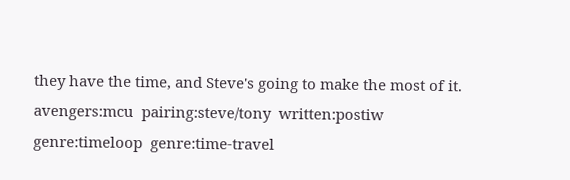they have the time, and Steve's going to make the most of it.
avengers:mcu  pairing:steve/tony  written:postiw  genre:timeloop  genre:time-travel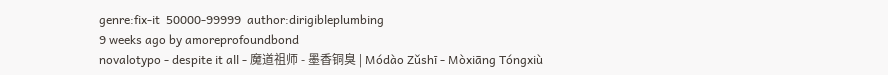genre:fix-it  50000-99999  author:dirigibleplumbing
9 weeks ago by amoreprofoundbond
novalotypo - despite it all - 魔道祖师 - 墨香铜臭 | Módào Zǔshī - Mòxiāng Tóngxiù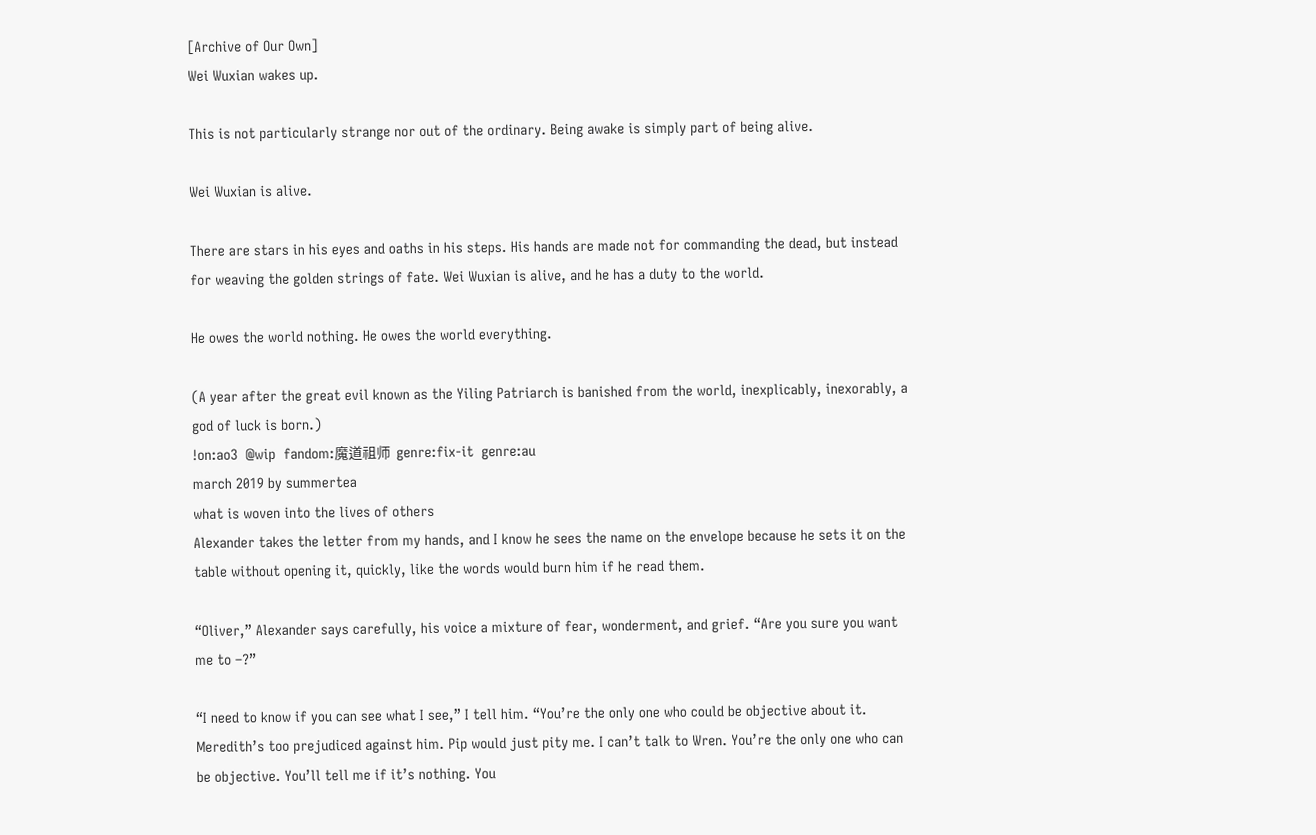[Archive of Our Own]
Wei Wuxian wakes up.

This is not particularly strange nor out of the ordinary. Being awake is simply part of being alive.

Wei Wuxian is alive.

There are stars in his eyes and oaths in his steps. His hands are made not for commanding the dead, but instead for weaving the golden strings of fate. Wei Wuxian is alive, and he has a duty to the world.

He owes the world nothing. He owes the world everything.

(A year after the great evil known as the Yiling Patriarch is banished from the world, inexplicably, inexorably, a god of luck is born.)
!on:ao3  @wip  fandom:魔道祖师  genre:fix-it  genre:au
march 2019 by summertea
what is woven into the lives of others
Alexander takes the letter from my hands, and I know he sees the name on the envelope because he sets it on the table without opening it, quickly, like the words would burn him if he read them.

“Oliver,” Alexander says carefully, his voice a mixture of fear, wonderment, and grief. “Are you sure you want me to –?”

“I need to know if you can see what I see,” I tell him. “You’re the only one who could be objective about it. Meredith’s too prejudiced against him. Pip would just pity me. I can’t talk to Wren. You’re the only one who can be objective. You’ll tell me if it’s nothing. You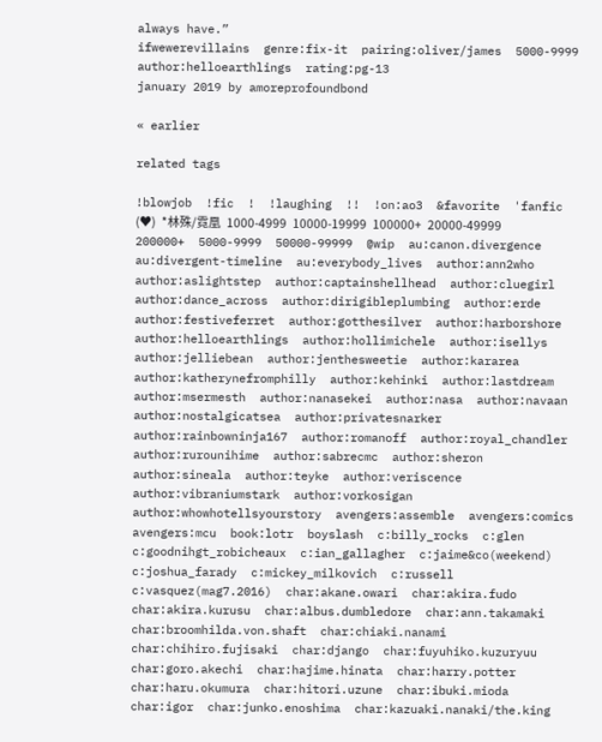always have.”
ifwewerevillains  genre:fix-it  pairing:oliver/james  5000-9999  author:helloearthlings  rating:pg-13
january 2019 by amoreprofoundbond

« earlier

related tags

!blowjob  !fic  !  !laughing  !!  !on:ao3  &favorite  'fanfic  (♥)  *林殊/霓凰  1000-4999  10000-19999  100000+  20000-49999  200000+  5000-9999  50000-99999  @wip  au:canon.divergence  au:divergent-timeline  au:everybody_lives  author:ann2who  author:aslightstep  author:captainshellhead  author:cluegirl  author:dance_across  author:dirigibleplumbing  author:erde  author:festiveferret  author:gotthesilver  author:harborshore  author:helloearthlings  author:hollimichele  author:isellys  author:jelliebean  author:jenthesweetie  author:kararea  author:katherynefromphilly  author:kehinki  author:lastdream  author:msermesth  author:nanasekei  author:nasa  author:navaan  author:nostalgicatsea  author:privatesnarker  author:rainbowninja167  author:romanoff  author:royal_chandler  author:rurounihime  author:sabrecmc  author:sheron  author:sineala  author:teyke  author:veriscence  author:vibraniumstark  author:vorkosigan  author:whowhotellsyourstory  avengers:assemble  avengers:comics  avengers:mcu  book:lotr  boyslash  c:billy_rocks  c:glen  c:goodnihgt_robicheaux  c:ian_gallagher  c:jaime&co(weekend)  c:joshua_farady  c:mickey_milkovich  c:russell  c:vasquez(mag7.2016)  char:akane.owari  char:akira.fudo  char:akira.kurusu  char:albus.dumbledore  char:ann.takamaki  char:broomhilda.von.shaft  char:chiaki.nanami  char:chihiro.fujisaki  char:django  char:fuyuhiko.kuzuryuu  char:goro.akechi  char:hajime.hinata  char:harry.potter  char:haru.okumura  char:hitori.uzune  char:ibuki.mioda  char:igor  char:junko.enoshima  char:kazuaki.nanaki/the.king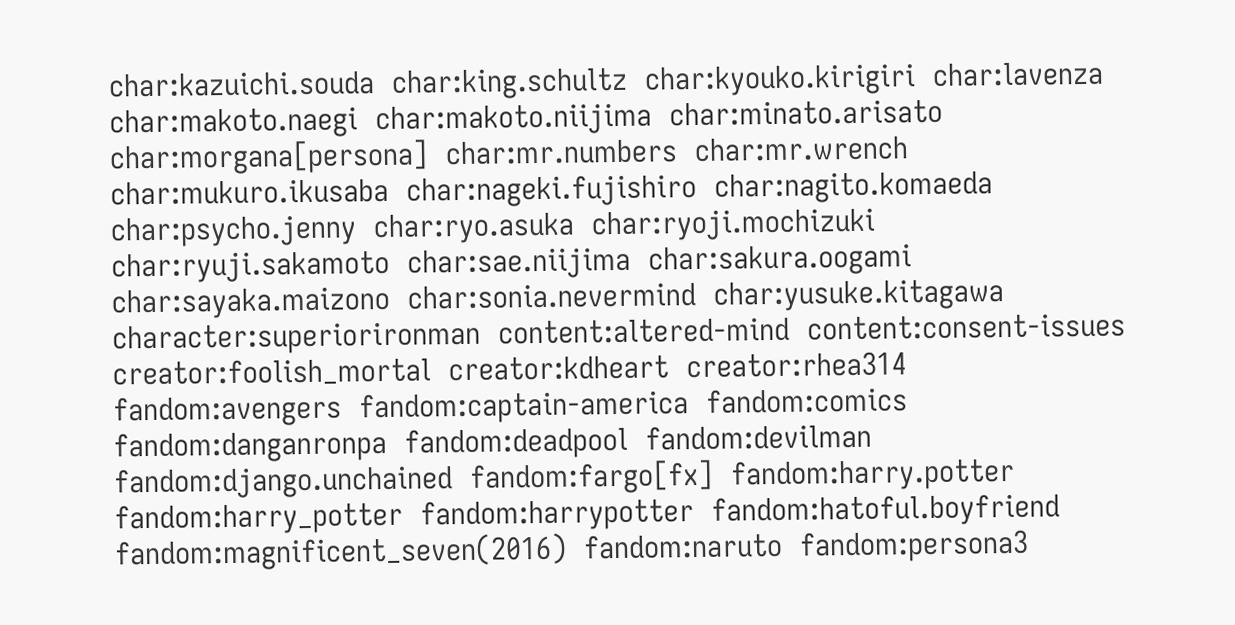char:kazuichi.souda  char:king.schultz  char:kyouko.kirigiri  char:lavenza  char:makoto.naegi  char:makoto.niijima  char:minato.arisato  char:morgana[persona]  char:mr.numbers  char:mr.wrench  char:mukuro.ikusaba  char:nageki.fujishiro  char:nagito.komaeda  char:psycho.jenny  char:ryo.asuka  char:ryoji.mochizuki  char:ryuji.sakamoto  char:sae.niijima  char:sakura.oogami  char:sayaka.maizono  char:sonia.nevermind  char:yusuke.kitagawa  character:superiorironman  content:altered-mind  content:consent-issues  creator:foolish_mortal  creator:kdheart  creator:rhea314  fandom:avengers  fandom:captain-america  fandom:comics  fandom:danganronpa  fandom:deadpool  fandom:devilman  fandom:django.unchained  fandom:fargo[fx]  fandom:harry.potter  fandom:harry_potter  fandom:harrypotter  fandom:hatoful.boyfriend  fandom:magnificent_seven(2016)  fandom:naruto  fandom:persona3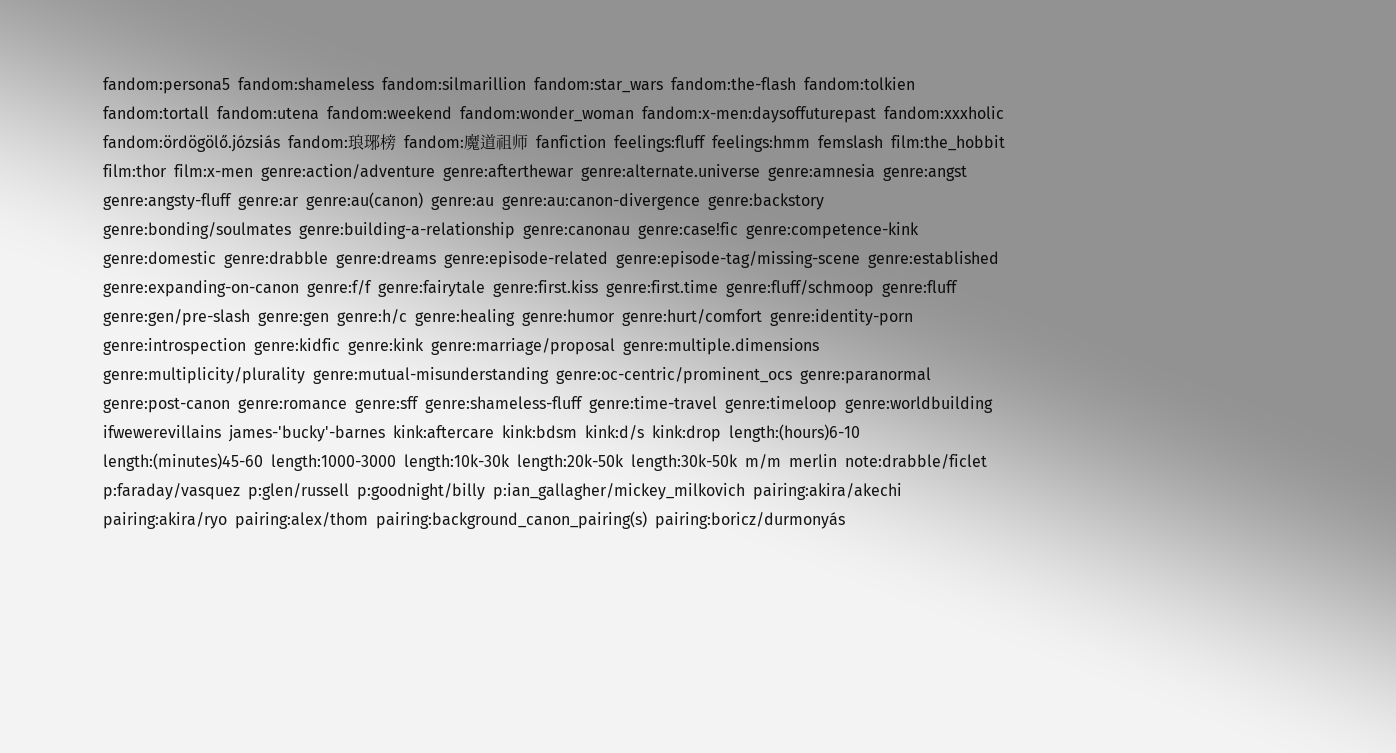fandom:persona5  fandom:shameless  fandom:silmarillion  fandom:star_wars  fandom:the-flash  fandom:tolkien  fandom:tortall  fandom:utena  fandom:weekend  fandom:wonder_woman  fandom:x-men:daysoffuturepast  fandom:xxxholic  fandom:ördögölő.józsiás  fandom:琅琊榜  fandom:魔道祖师  fanfiction  feelings:fluff  feelings:hmm  femslash  film:the_hobbit  film:thor  film:x-men  genre:action/adventure  genre:afterthewar  genre:alternate.universe  genre:amnesia  genre:angst  genre:angsty-fluff  genre:ar  genre:au(canon)  genre:au  genre:au:canon-divergence  genre:backstory  genre:bonding/soulmates  genre:building-a-relationship  genre:canonau  genre:case!fic  genre:competence-kink  genre:domestic  genre:drabble  genre:dreams  genre:episode-related  genre:episode-tag/missing-scene  genre:established  genre:expanding-on-canon  genre:f/f  genre:fairytale  genre:first.kiss  genre:first.time  genre:fluff/schmoop  genre:fluff  genre:gen/pre-slash  genre:gen  genre:h/c  genre:healing  genre:humor  genre:hurt/comfort  genre:identity-porn  genre:introspection  genre:kidfic  genre:kink  genre:marriage/proposal  genre:multiple.dimensions  genre:multiplicity/plurality  genre:mutual-misunderstanding  genre:oc-centric/prominent_ocs  genre:paranormal  genre:post-canon  genre:romance  genre:sff  genre:shameless-fluff  genre:time-travel  genre:timeloop  genre:worldbuilding  ifwewerevillains  james-'bucky'-barnes  kink:aftercare  kink:bdsm  kink:d/s  kink:drop  length:(hours)6-10  length:(minutes)45-60  length:1000-3000  length:10k-30k  length:20k-50k  length:30k-50k  m/m  merlin  note:drabble/ficlet  p:faraday/vasquez  p:glen/russell  p:goodnight/billy  p:ian_gallagher/mickey_milkovich  pairing:akira/akechi  pairing:akira/ryo  pairing:alex/thom  pairing:background_canon_pairing(s)  pairing:boricz/durmonyás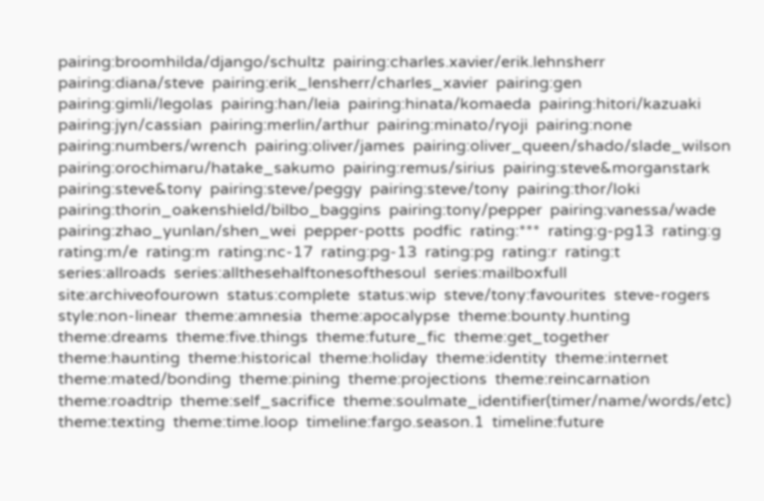pairing:broomhilda/django/schultz  pairing:charles.xavier/erik.lehnsherr  pairing:diana/steve  pairing:erik_lensherr/charles_xavier  pairing:gen  pairing:gimli/legolas  pairing:han/leia  pairing:hinata/komaeda  pairing:hitori/kazuaki  pairing:jyn/cassian  pairing:merlin/arthur  pairing:minato/ryoji  pairing:none  pairing:numbers/wrench  pairing:oliver/james  pairing:oliver_queen/shado/slade_wilson  pairing:orochimaru/hatake_sakumo  pairing:remus/sirius  pairing:steve&morganstark  pairing:steve&tony  pairing:steve/peggy  pairing:steve/tony  pairing:thor/loki  pairing:thorin_oakenshield/bilbo_baggins  pairing:tony/pepper  pairing:vanessa/wade  pairing:zhao_yunlan/shen_wei  pepper-potts  podfic  rating:***  rating:g-pg13  rating:g  rating:m/e  rating:m  rating:nc-17  rating:pg-13  rating:pg  rating:r  rating:t  series:allroads  series:allthesehalftonesofthesoul  series:mailboxfull  site:archiveofourown  status:complete  status:wip  steve/tony:favourites  steve-rogers  style:non-linear  theme:amnesia  theme:apocalypse  theme:bounty.hunting  theme:dreams  theme:five.things  theme:future_fic  theme:get_together  theme:haunting  theme:historical  theme:holiday  theme:identity  theme:internet  theme:mated/bonding  theme:pining  theme:projections  theme:reincarnation  theme:roadtrip  theme:self_sacrifice  theme:soulmate_identifier(timer/name/words/etc)  theme:texting  theme:time.loop  timeline:fargo.season.1  timeline:future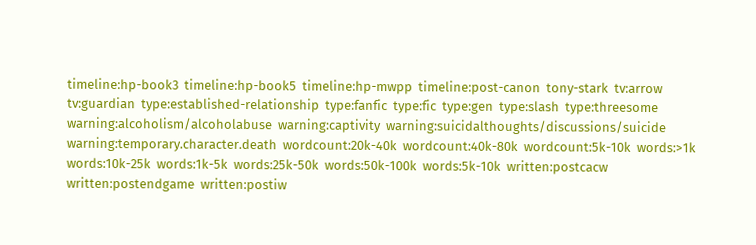timeline:hp-book3  timeline:hp-book5  timeline:hp-mwpp  timeline:post-canon  tony-stark  tv:arrow  tv:guardian  type:established-relationship  type:fanfic  type:fic  type:gen  type:slash  type:threesome  warning:alcoholism/alcoholabuse  warning:captivity  warning:suicidalthoughts/discussions/suicide  warning:temporary.character.death  wordcount:20k-40k  wordcount:40k-80k  wordcount:5k-10k  words:>1k  words:10k-25k  words:1k-5k  words:25k-50k  words:50k-100k  words:5k-10k  written:postcacw  written:postendgame  written:postiw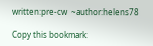written:pre-cw  ~author:helens78

Copy this bookmark: